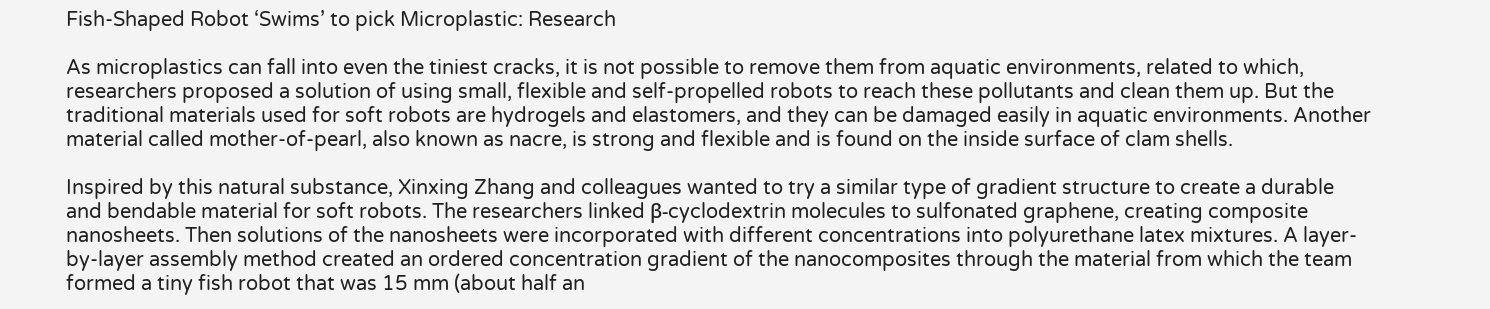Fish-Shaped Robot ‘Swims’ to pick Microplastic: Research

As microplastics can fall into even the tiniest cracks, it is not possible to remove them from aquatic environments, related to which, researchers proposed a solution of using small, flexible and self-propelled robots to reach these pollutants and clean them up. But the traditional materials used for soft robots are hydrogels and elastomers, and they can be damaged easily in aquatic environments. Another material called mother-of-pearl, also known as nacre, is strong and flexible and is found on the inside surface of clam shells.

Inspired by this natural substance, Xinxing Zhang and colleagues wanted to try a similar type of gradient structure to create a durable and bendable material for soft robots. The researchers linked β-cyclodextrin molecules to sulfonated graphene, creating composite nanosheets. Then solutions of the nanosheets were incorporated with different concentrations into polyurethane latex mixtures. A layer-by-layer assembly method created an ordered concentration gradient of the nanocomposites through the material from which the team formed a tiny fish robot that was 15 mm (about half an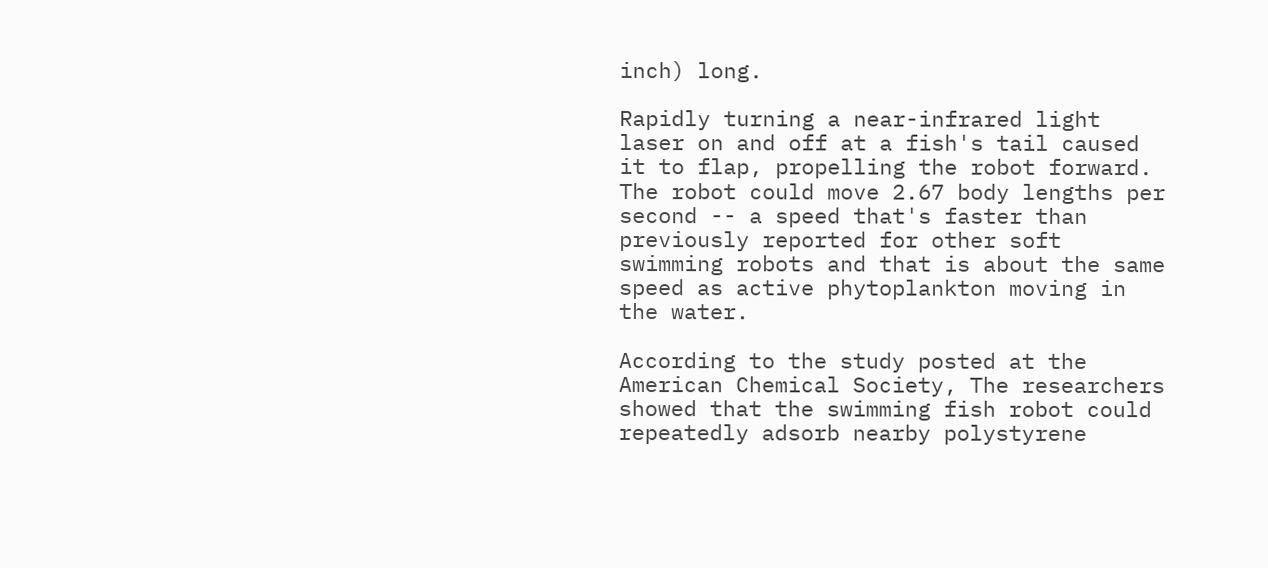inch) long.

Rapidly turning a near-infrared light laser on and off at a fish's tail caused it to flap, propelling the robot forward. The robot could move 2.67 body lengths per second -- a speed that's faster than previously reported for other soft swimming robots and that is about the same speed as active phytoplankton moving in the water.

According to the study posted at the American Chemical Society, The researchers showed that the swimming fish robot could repeatedly adsorb nearby polystyrene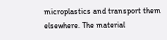microplastics and transport them elsewhere. The material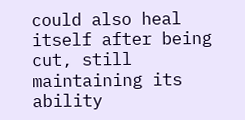could also heal itself after being cut, still maintaining its ability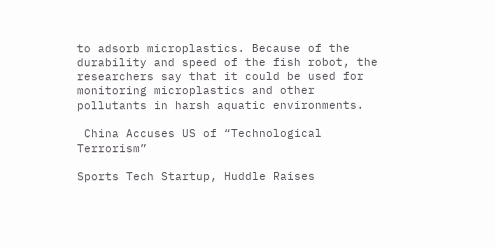to adsorb microplastics. Because of the durability and speed of the fish robot, the researchers say that it could be used for monitoring microplastics and other pollutants in harsh aquatic environments.

 China Accuses US of “Technological Terrorism”

Sports Tech Startup, Huddle Raises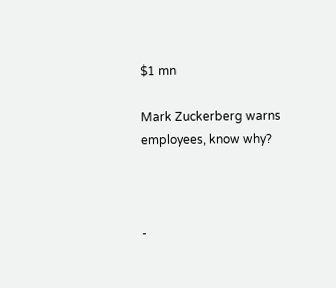$1 mn

Mark Zuckerberg warns employees, know why?



-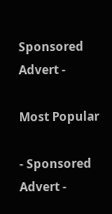Sponsored Advert -

Most Popular

- Sponsored Advert -